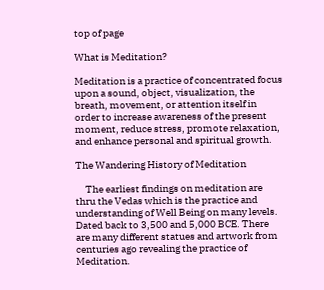top of page

What is Meditation?

Meditation is a practice of concentrated focus upon a sound, object, visualization, the breath, movement, or attention itself in order to increase awareness of the present moment, reduce stress, promote relaxation, and enhance personal and spiritual growth.

The Wandering History of Meditation

     The earliest findings on meditation are thru the Vedas which is the practice and understanding of Well Being on many levels. Dated back to 3,500 and 5,000 BCE. There are many different statues and artwork from centuries ago revealing the practice of Meditation.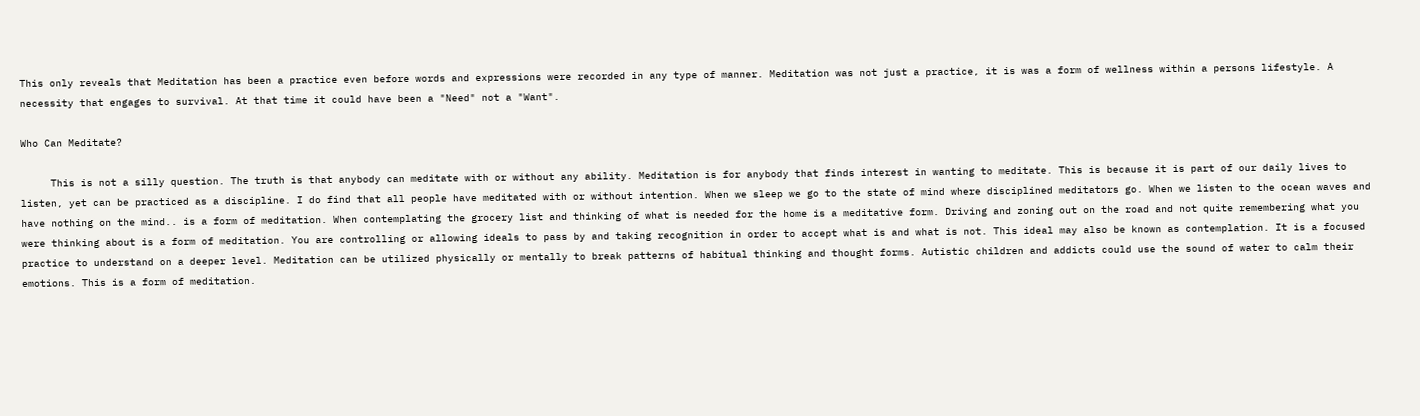This only reveals that Meditation has been a practice even before words and expressions were recorded in any type of manner. Meditation was not just a practice, it is was a form of wellness within a persons lifestyle. A necessity that engages to survival. At that time it could have been a "Need" not a "Want".

Who Can Meditate?

     This is not a silly question. The truth is that anybody can meditate with or without any ability. Meditation is for anybody that finds interest in wanting to meditate. This is because it is part of our daily lives to listen, yet can be practiced as a discipline. I do find that all people have meditated with or without intention. When we sleep we go to the state of mind where disciplined meditators go. When we listen to the ocean waves and have nothing on the mind.. is a form of meditation. When contemplating the grocery list and thinking of what is needed for the home is a meditative form. Driving and zoning out on the road and not quite remembering what you were thinking about is a form of meditation. You are controlling or allowing ideals to pass by and taking recognition in order to accept what is and what is not. This ideal may also be known as contemplation. It is a focused practice to understand on a deeper level. Meditation can be utilized physically or mentally to break patterns of habitual thinking and thought forms. Autistic children and addicts could use the sound of water to calm their emotions. This is a form of meditation.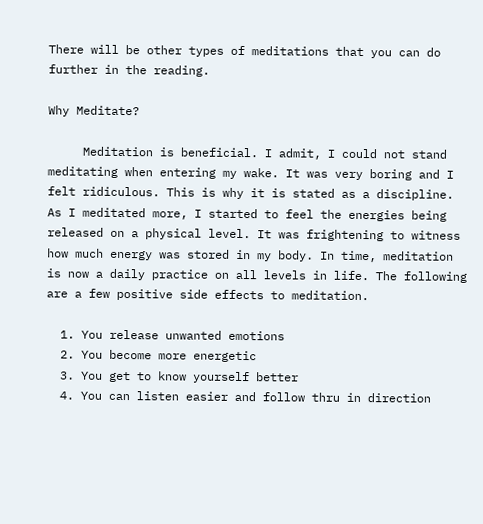There will be other types of meditations that you can do further in the reading.

Why Meditate?

     Meditation is beneficial. I admit, I could not stand meditating when entering my wake. It was very boring and I felt ridiculous. This is why it is stated as a discipline. As I meditated more, I started to feel the energies being released on a physical level. It was frightening to witness how much energy was stored in my body. In time, meditation is now a daily practice on all levels in life. The following are a few positive side effects to meditation.

  1. You release unwanted emotions
  2. You become more energetic
  3. You get to know yourself better
  4. You can listen easier and follow thru in direction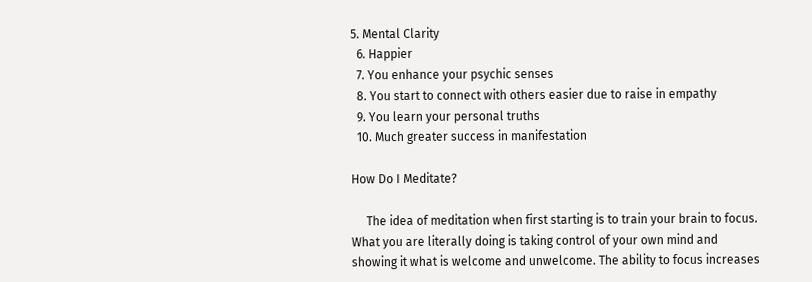5. Mental Clarity
  6. Happier
  7. You enhance your psychic senses
  8. You start to connect with others easier due to raise in empathy
  9. You learn your personal truths
  10. Much greater success in manifestation

How Do I Meditate?

     The idea of meditation when first starting is to train your brain to focus. What you are literally doing is taking control of your own mind and showing it what is welcome and unwelcome. The ability to focus increases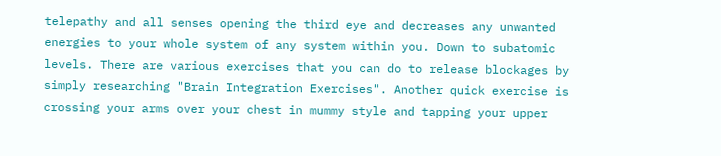telepathy and all senses opening the third eye and decreases any unwanted energies to your whole system of any system within you. Down to subatomic levels. There are various exercises that you can do to release blockages by simply researching "Brain Integration Exercises". Another quick exercise is crossing your arms over your chest in mummy style and tapping your upper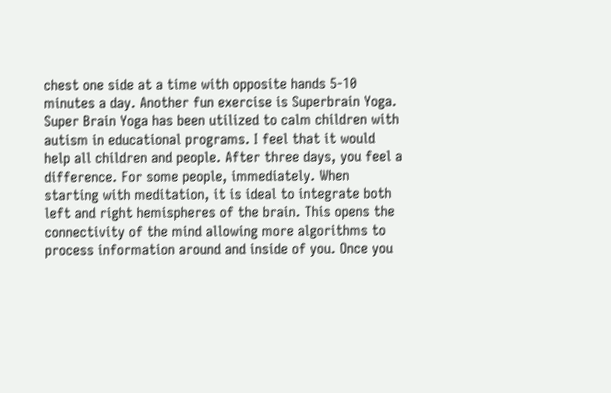chest one side at a time with opposite hands 5-10 minutes a day. Another fun exercise is Superbrain Yoga. Super Brain Yoga has been utilized to calm children with autism in educational programs. I feel that it would help all children and people. After three days, you feel a difference. For some people, immediately. When starting with meditation, it is ideal to integrate both left and right hemispheres of the brain. This opens the connectivity of the mind allowing more algorithms to process information around and inside of you. Once you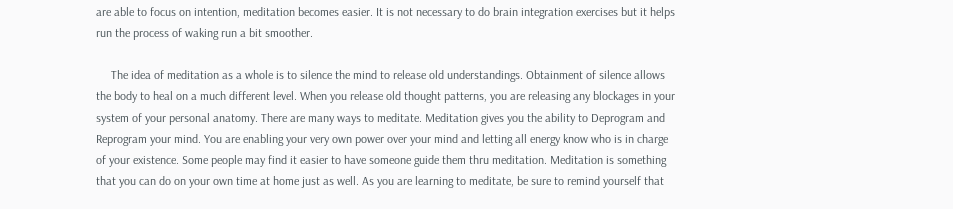are able to focus on intention, meditation becomes easier. It is not necessary to do brain integration exercises but it helps run the process of waking run a bit smoother.

     The idea of meditation as a whole is to silence the mind to release old understandings. Obtainment of silence allows the body to heal on a much different level. When you release old thought patterns, you are releasing any blockages in your system of your personal anatomy. There are many ways to meditate. Meditation gives you the ability to Deprogram and Reprogram your mind. You are enabling your very own power over your mind and letting all energy know who is in charge of your existence. Some people may find it easier to have someone guide them thru meditation. Meditation is something that you can do on your own time at home just as well. As you are learning to meditate, be sure to remind yourself that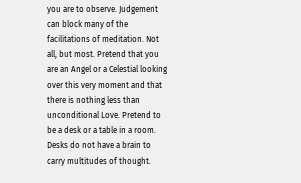you are to observe. Judgement can block many of the facilitations of meditation. Not all, but most. Pretend that you are an Angel or a Celestial looking over this very moment and that there is nothing less than unconditional Love. Pretend to be a desk or a table in a room. Desks do not have a brain to carry multitudes of thought.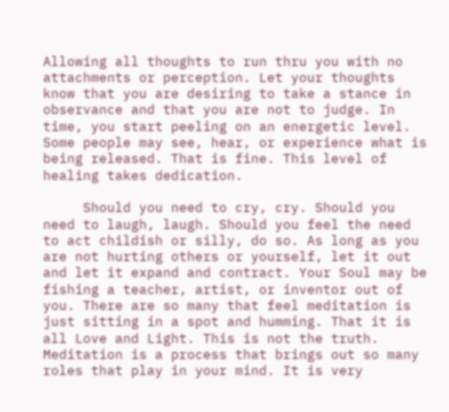Allowing all thoughts to run thru you with no attachments or perception. Let your thoughts know that you are desiring to take a stance in observance and that you are not to judge. In time, you start peeling on an energetic level. Some people may see, hear, or experience what is being released. That is fine. This level of healing takes dedication.

     Should you need to cry, cry. Should you need to laugh, laugh. Should you feel the need to act childish or silly, do so. As long as you are not hurting others or yourself, let it out and let it expand and contract. Your Soul may be fishing a teacher, artist, or inventor out of you. There are so many that feel meditation is just sitting in a spot and humming. That it is all Love and Light. This is not the truth. Meditation is a process that brings out so many roles that play in your mind. It is very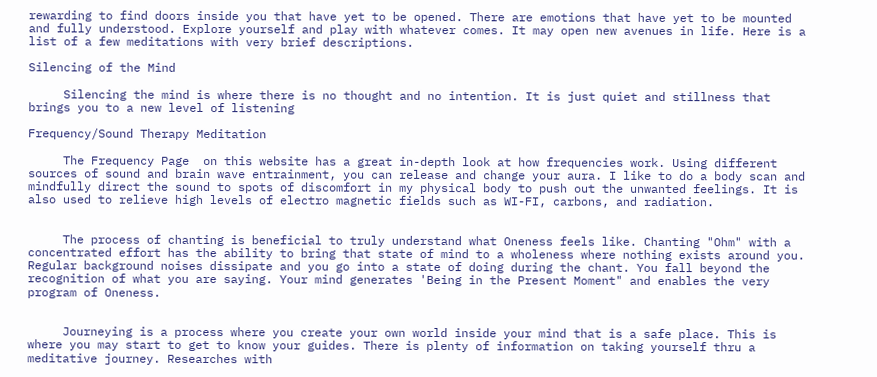rewarding to find doors inside you that have yet to be opened. There are emotions that have yet to be mounted and fully understood. Explore yourself and play with whatever comes. It may open new avenues in life. Here is a list of a few meditations with very brief descriptions.

Silencing of the Mind

     Silencing the mind is where there is no thought and no intention. It is just quiet and stillness that brings you to a new level of listening

Frequency/Sound Therapy Meditation

     The Frequency Page  on this website has a great in-depth look at how frequencies work. Using different sources of sound and brain wave entrainment, you can release and change your aura. I like to do a body scan and mindfully direct the sound to spots of discomfort in my physical body to push out the unwanted feelings. It is also used to relieve high levels of electro magnetic fields such as WI-FI, carbons, and radiation.


     The process of chanting is beneficial to truly understand what Oneness feels like. Chanting "Ohm" with a concentrated effort has the ability to bring that state of mind to a wholeness where nothing exists around you. Regular background noises dissipate and you go into a state of doing during the chant. You fall beyond the recognition of what you are saying. Your mind generates 'Being in the Present Moment" and enables the very program of Oneness.


     Journeying is a process where you create your own world inside your mind that is a safe place. This is where you may start to get to know your guides. There is plenty of information on taking yourself thru a meditative journey. Researches with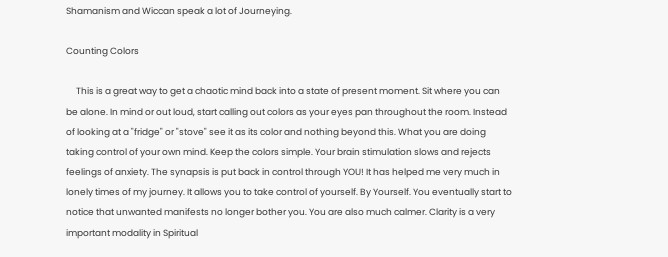Shamanism and Wiccan speak a lot of Journeying.

Counting Colors

     This is a great way to get a chaotic mind back into a state of present moment. Sit where you can be alone. In mind or out loud, start calling out colors as your eyes pan throughout the room. Instead of looking at a "fridge" or "stove" see it as its color and nothing beyond this. What you are doing taking control of your own mind. Keep the colors simple. Your brain stimulation slows and rejects feelings of anxiety. The synapsis is put back in control through YOU! It has helped me very much in lonely times of my journey. It allows you to take control of yourself. By Yourself. You eventually start to notice that unwanted manifests no longer bother you. You are also much calmer. Clarity is a very important modality in Spiritual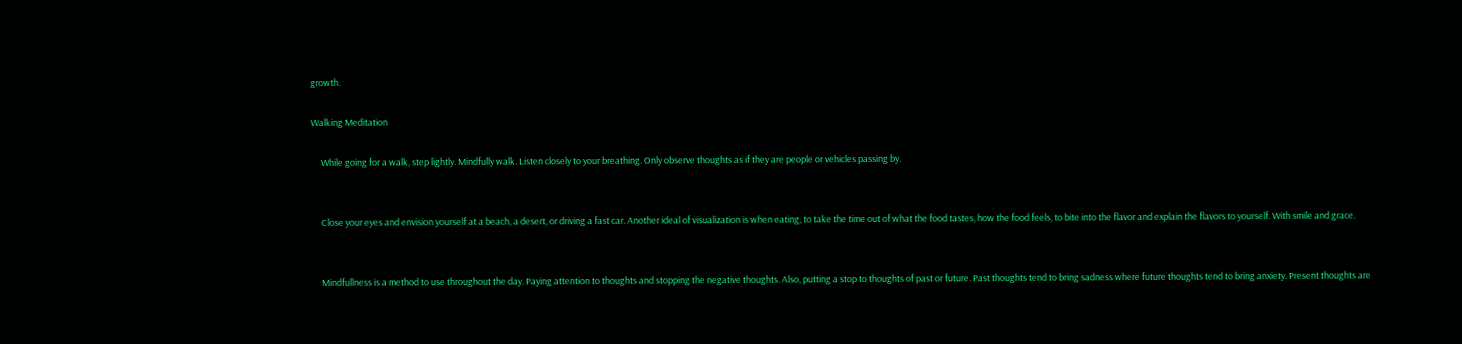growth.

Walking Meditation

     While going for a walk, step lightly. Mindfully walk. Listen closely to your breathing. Only observe thoughts as if they are people or vehicles passing by.


     Close your eyes and envision yourself at a beach, a desert, or driving a fast car. Another ideal of visualization is when eating, to take the time out of what the food tastes, how the food feels, to bite into the flavor and explain the flavors to yourself. With smile and grace.


     Mindfullness is a method to use throughout the day. Paying attention to thoughts and stopping the negative thoughts. Also, putting a stop to thoughts of past or future. Past thoughts tend to bring sadness where future thoughts tend to bring anxiety. Present thoughts are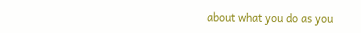about what you do as you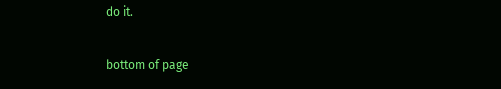do it.

bottom of page